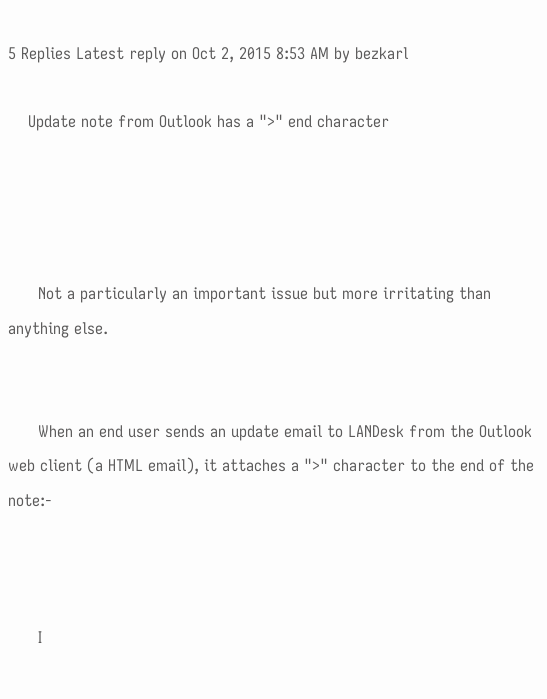5 Replies Latest reply on Oct 2, 2015 8:53 AM by bezkarl

    Update note from Outlook has a ">" end character




      Not a particularly an important issue but more irritating than anything else.


      When an end user sends an update email to LANDesk from the Outlook web client (a HTML email), it attaches a ">" character to the end of the note:-



      I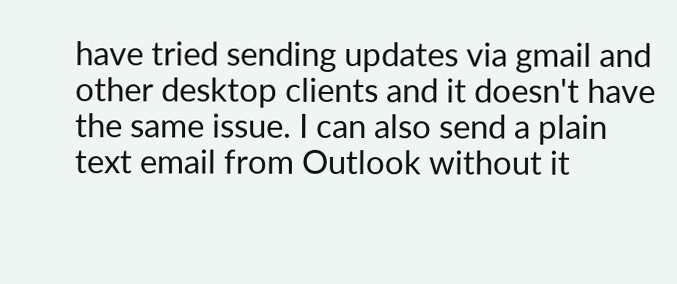have tried sending updates via gmail and other desktop clients and it doesn't have the same issue. I can also send a plain text email from Outlook without it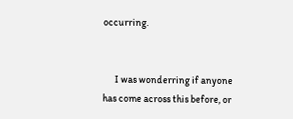occurring.


      I was wonderring if anyone has come across this before, or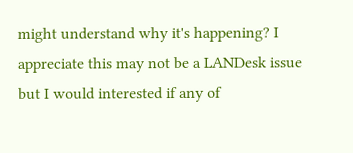might understand why it's happening? I appreciate this may not be a LANDesk issue but I would interested if any of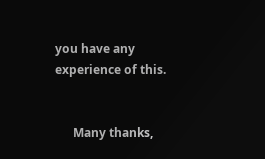you have any experience of this.


      Many thanks,